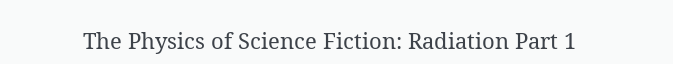The Physics of Science Fiction: Radiation Part 1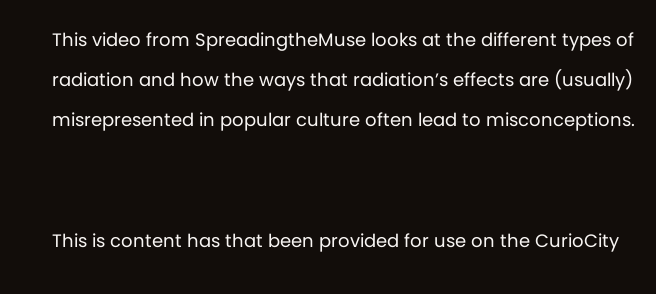This video from SpreadingtheMuse looks at the different types of radiation and how the ways that radiation’s effects are (usually) misrepresented in popular culture often lead to misconceptions.


This is content has that been provided for use on the CurioCity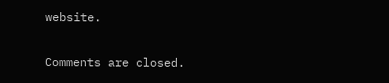website.

Comments are closed.